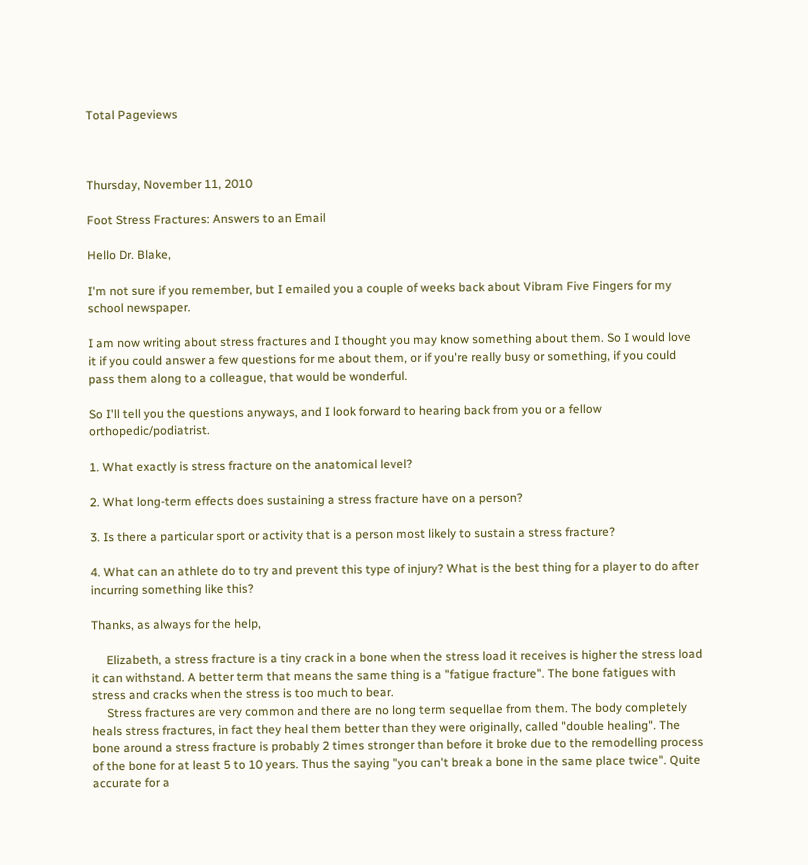Total Pageviews



Thursday, November 11, 2010

Foot Stress Fractures: Answers to an Email

Hello Dr. Blake,

I'm not sure if you remember, but I emailed you a couple of weeks back about Vibram Five Fingers for my school newspaper.

I am now writing about stress fractures and I thought you may know something about them. So I would love it if you could answer a few questions for me about them, or if you're really busy or something, if you could pass them along to a colleague, that would be wonderful.

So I'll tell you the questions anyways, and I look forward to hearing back from you or a fellow orthopedic/podiatrist.

1. What exactly is stress fracture on the anatomical level?

2. What long-term effects does sustaining a stress fracture have on a person?

3. Is there a particular sport or activity that is a person most likely to sustain a stress fracture?

4. What can an athlete do to try and prevent this type of injury? What is the best thing for a player to do after incurring something like this?

Thanks, as always for the help,

     Elizabeth, a stress fracture is a tiny crack in a bone when the stress load it receives is higher the stress load it can withstand. A better term that means the same thing is a "fatigue fracture". The bone fatigues with stress and cracks when the stress is too much to bear.
     Stress fractures are very common and there are no long term sequellae from them. The body completely heals stress fractures, in fact they heal them better than they were originally, called "double healing". The bone around a stress fracture is probably 2 times stronger than before it broke due to the remodelling process of the bone for at least 5 to 10 years. Thus the saying "you can't break a bone in the same place twice". Quite accurate for a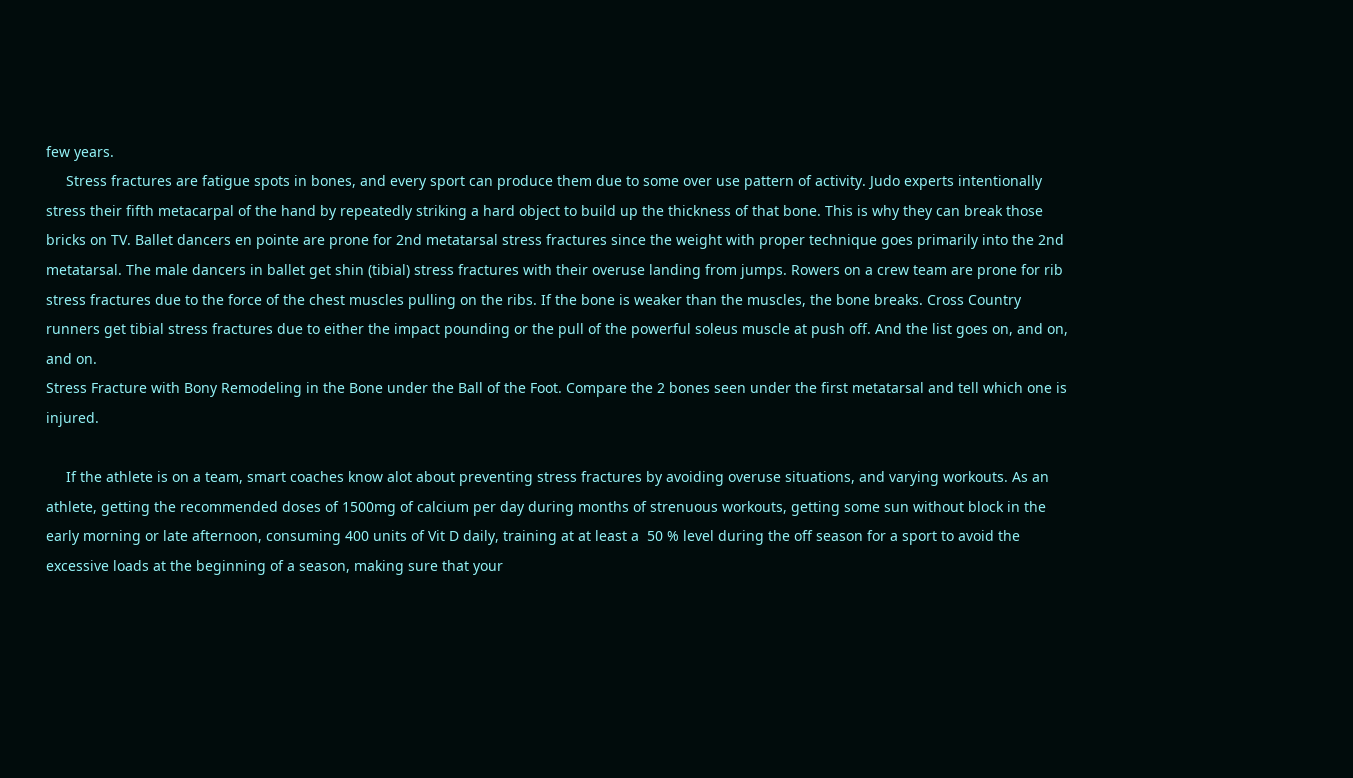few years.
     Stress fractures are fatigue spots in bones, and every sport can produce them due to some over use pattern of activity. Judo experts intentionally stress their fifth metacarpal of the hand by repeatedly striking a hard object to build up the thickness of that bone. This is why they can break those bricks on TV. Ballet dancers en pointe are prone for 2nd metatarsal stress fractures since the weight with proper technique goes primarily into the 2nd metatarsal. The male dancers in ballet get shin (tibial) stress fractures with their overuse landing from jumps. Rowers on a crew team are prone for rib stress fractures due to the force of the chest muscles pulling on the ribs. If the bone is weaker than the muscles, the bone breaks. Cross Country runners get tibial stress fractures due to either the impact pounding or the pull of the powerful soleus muscle at push off. And the list goes on, and on, and on.
Stress Fracture with Bony Remodeling in the Bone under the Ball of the Foot. Compare the 2 bones seen under the first metatarsal and tell which one is injured.

     If the athlete is on a team, smart coaches know alot about preventing stress fractures by avoiding overuse situations, and varying workouts. As an athlete, getting the recommended doses of 1500mg of calcium per day during months of strenuous workouts, getting some sun without block in the early morning or late afternoon, consuming 400 units of Vit D daily, training at at least a  50 % level during the off season for a sport to avoid the excessive loads at the beginning of a season, making sure that your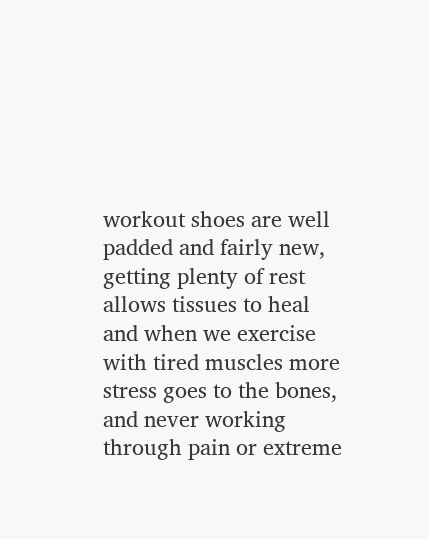workout shoes are well padded and fairly new, getting plenty of rest allows tissues to heal and when we exercise with tired muscles more stress goes to the bones, and never working through pain or extreme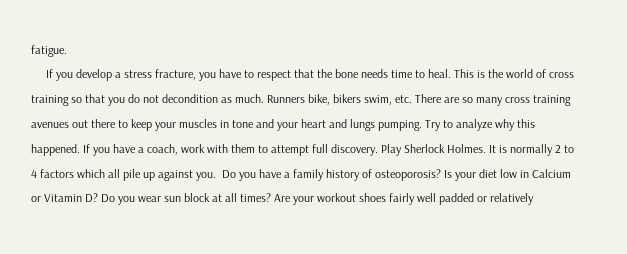fatigue.
     If you develop a stress fracture, you have to respect that the bone needs time to heal. This is the world of cross training so that you do not decondition as much. Runners bike, bikers swim, etc. There are so many cross training avenues out there to keep your muscles in tone and your heart and lungs pumping. Try to analyze why this happened. If you have a coach, work with them to attempt full discovery. Play Sherlock Holmes. It is normally 2 to 4 factors which all pile up against you.  Do you have a family history of osteoporosis? Is your diet low in Calcium or Vitamin D? Do you wear sun block at all times? Are your workout shoes fairly well padded or relatively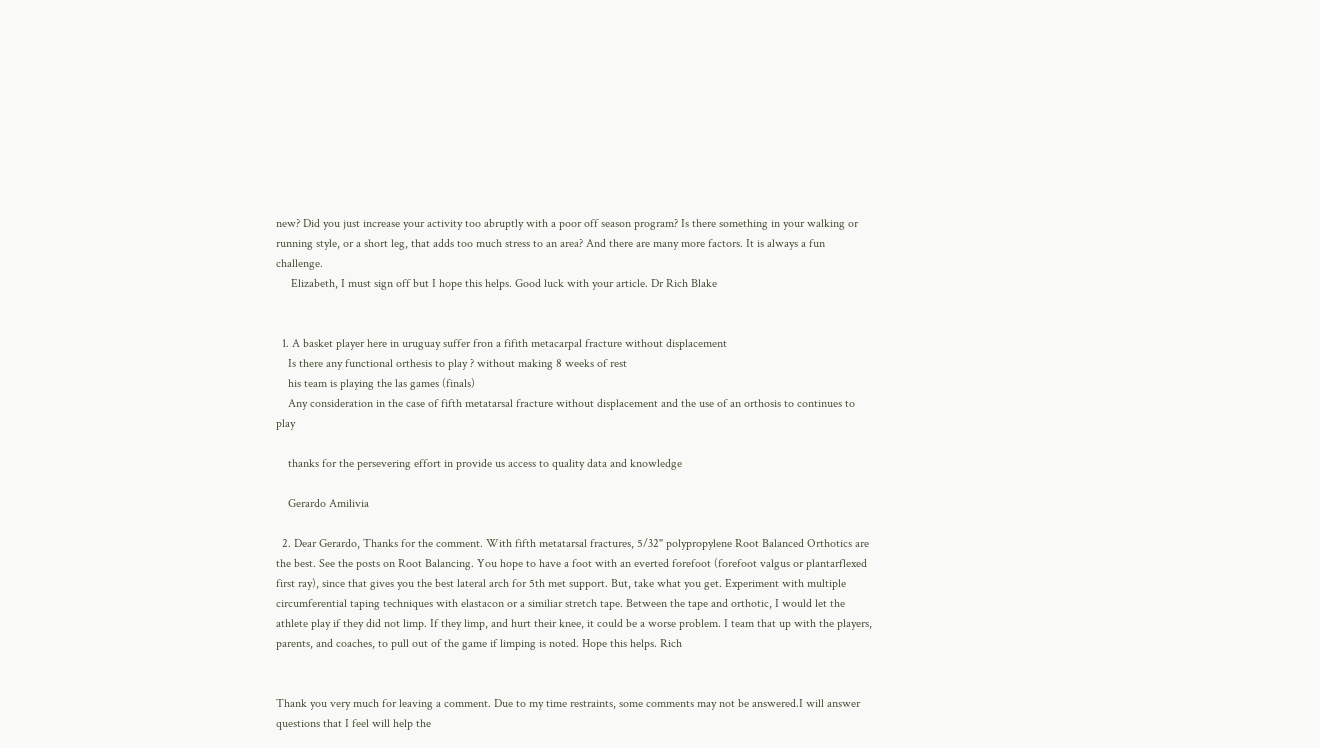new? Did you just increase your activity too abruptly with a poor off season program? Is there something in your walking or running style, or a short leg, that adds too much stress to an area? And there are many more factors. It is always a fun challenge.
     Elizabeth, I must sign off but I hope this helps. Good luck with your article. Dr Rich Blake


  1. A basket player here in uruguay suffer fron a fifith metacarpal fracture without displacement
    Is there any functional orthesis to play ? without making 8 weeks of rest
    his team is playing the las games (finals)
    Any consideration in the case of fifth metatarsal fracture without displacement and the use of an orthosis to continues to play

    thanks for the persevering effort in provide us access to quality data and knowledge

    Gerardo Amilivia

  2. Dear Gerardo, Thanks for the comment. With fifth metatarsal fractures, 5/32" polypropylene Root Balanced Orthotics are the best. See the posts on Root Balancing. You hope to have a foot with an everted forefoot (forefoot valgus or plantarflexed first ray), since that gives you the best lateral arch for 5th met support. But, take what you get. Experiment with multiple circumferential taping techniques with elastacon or a similiar stretch tape. Between the tape and orthotic, I would let the athlete play if they did not limp. If they limp, and hurt their knee, it could be a worse problem. I team that up with the players, parents, and coaches, to pull out of the game if limping is noted. Hope this helps. Rich


Thank you very much for leaving a comment. Due to my time restraints, some comments may not be answered.I will answer questions that I feel will help the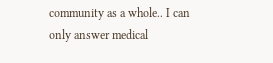community as a whole.. I can only answer medical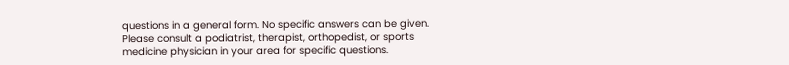questions in a general form. No specific answers can be given. Please consult a podiatrist, therapist, orthopedist, or sports medicine physician in your area for specific questions.